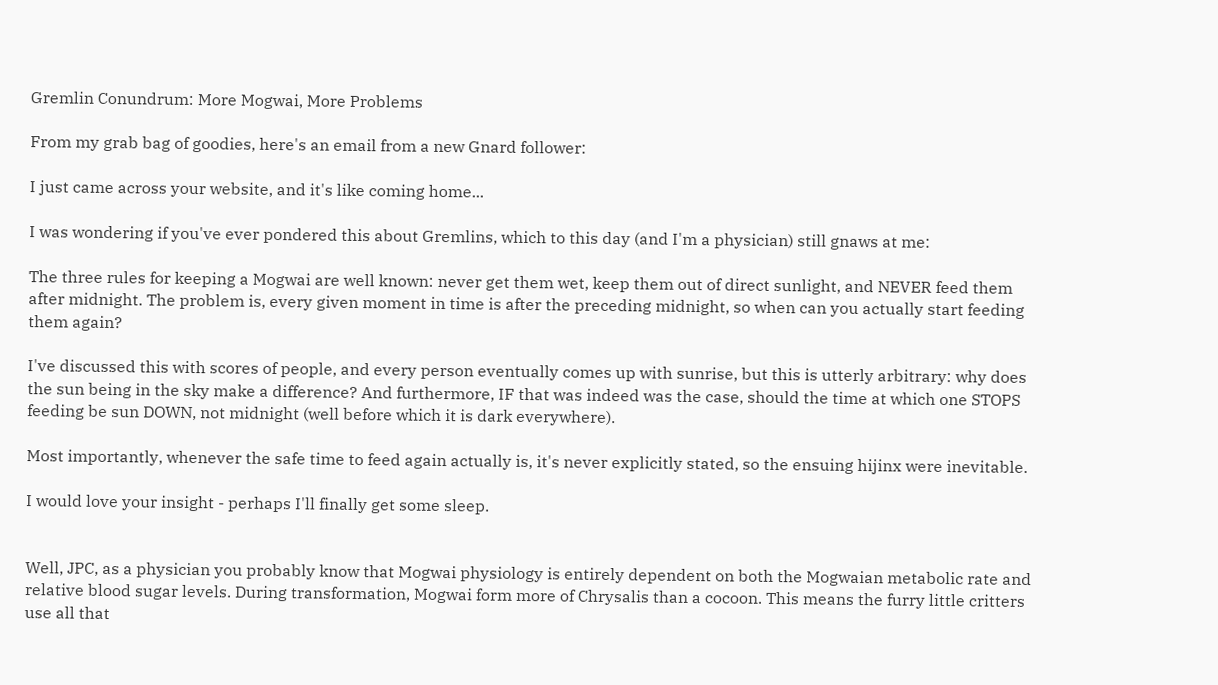Gremlin Conundrum: More Mogwai, More Problems

From my grab bag of goodies, here's an email from a new Gnard follower:

I just came across your website, and it's like coming home...

I was wondering if you've ever pondered this about Gremlins, which to this day (and I'm a physician) still gnaws at me:

The three rules for keeping a Mogwai are well known: never get them wet, keep them out of direct sunlight, and NEVER feed them after midnight. The problem is, every given moment in time is after the preceding midnight, so when can you actually start feeding them again?

I've discussed this with scores of people, and every person eventually comes up with sunrise, but this is utterly arbitrary: why does the sun being in the sky make a difference? And furthermore, IF that was indeed was the case, should the time at which one STOPS feeding be sun DOWN, not midnight (well before which it is dark everywhere).

Most importantly, whenever the safe time to feed again actually is, it's never explicitly stated, so the ensuing hijinx were inevitable.

I would love your insight - perhaps I'll finally get some sleep.


Well, JPC, as a physician you probably know that Mogwai physiology is entirely dependent on both the Mogwaian metabolic rate and relative blood sugar levels. During transformation, Mogwai form more of Chrysalis than a cocoon. This means the furry little critters use all that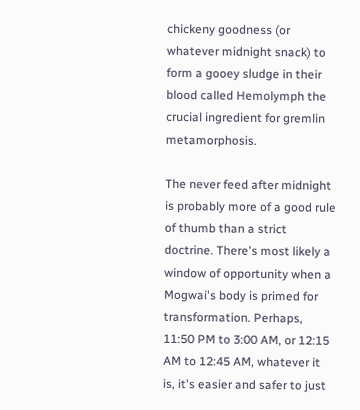chickeny goodness (or whatever midnight snack) to form a gooey sludge in their blood called Hemolymph the crucial ingredient for gremlin metamorphosis.

The never feed after midnight is probably more of a good rule of thumb than a strict doctrine. There's most likely a window of opportunity when a Mogwai's body is primed for transformation. Perhaps, 11:50 PM to 3:00 AM, or 12:15 AM to 12:45 AM, whatever it is, it's easier and safer to just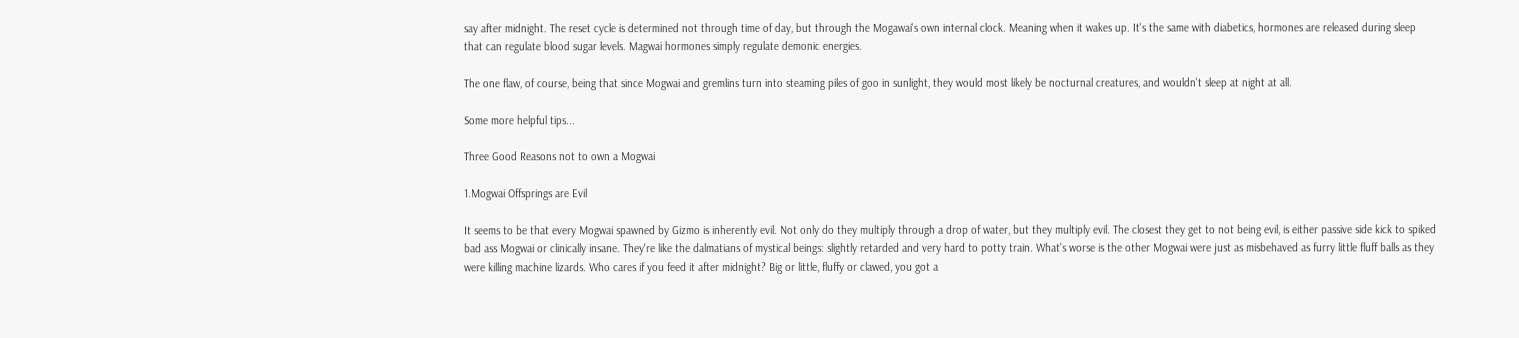say after midnight. The reset cycle is determined not through time of day, but through the Mogawai's own internal clock. Meaning when it wakes up. It's the same with diabetics, hormones are released during sleep that can regulate blood sugar levels. Magwai hormones simply regulate demonic energies.

The one flaw, of course, being that since Mogwai and gremlins turn into steaming piles of goo in sunlight, they would most likely be nocturnal creatures, and wouldn't sleep at night at all.

Some more helpful tips...

Three Good Reasons not to own a Mogwai

1.Mogwai Offsprings are Evil

It seems to be that every Mogwai spawned by Gizmo is inherently evil. Not only do they multiply through a drop of water, but they multiply evil. The closest they get to not being evil, is either passive side kick to spiked bad ass Mogwai or clinically insane. They're like the dalmatians of mystical beings: slightly retarded and very hard to potty train. What's worse is the other Mogwai were just as misbehaved as furry little fluff balls as they were killing machine lizards. Who cares if you feed it after midnight? Big or little, fluffy or clawed, you got a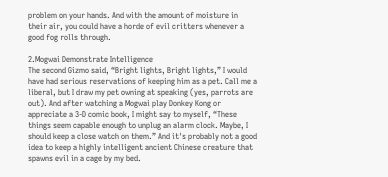problem on your hands. And with the amount of moisture in their air, you could have a horde of evil critters whenever a good fog rolls through.

2.Mogwai Demonstrate Intelligence
The second Gizmo said, “Bright lights, Bright lights,” I would have had serious reservations of keeping him as a pet. Call me a liberal, but I draw my pet owning at speaking (yes, parrots are out). And after watching a Mogwai play Donkey Kong or appreciate a 3-D comic book, I might say to myself, “These things seem capable enough to unplug an alarm clock. Maybe, I should keep a close watch on them.” And it's probably not a good idea to keep a highly intelligent ancient Chinese creature that spawns evil in a cage by my bed.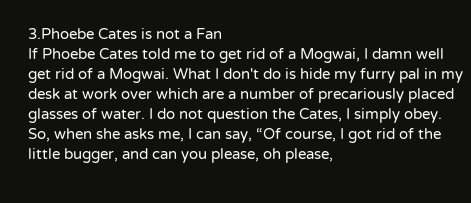3.Phoebe Cates is not a Fan
If Phoebe Cates told me to get rid of a Mogwai, I damn well get rid of a Mogwai. What I don't do is hide my furry pal in my desk at work over which are a number of precariously placed glasses of water. I do not question the Cates, I simply obey. So, when she asks me, I can say, “Of course, I got rid of the little bugger, and can you please, oh please,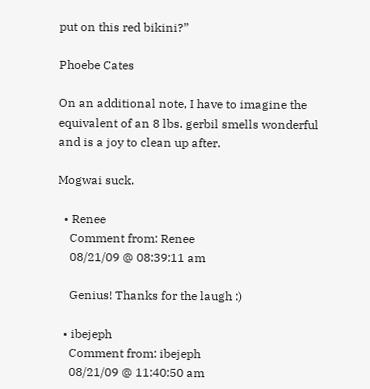put on this red bikini?”

Phoebe Cates

On an additional note, I have to imagine the equivalent of an 8 lbs. gerbil smells wonderful and is a joy to clean up after.

Mogwai suck.

  • Renee
    Comment from: Renee
    08/21/09 @ 08:39:11 am

    Genius! Thanks for the laugh :)

  • ibejeph
    Comment from: ibejeph
    08/21/09 @ 11:40:50 am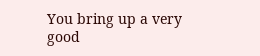You bring up a very good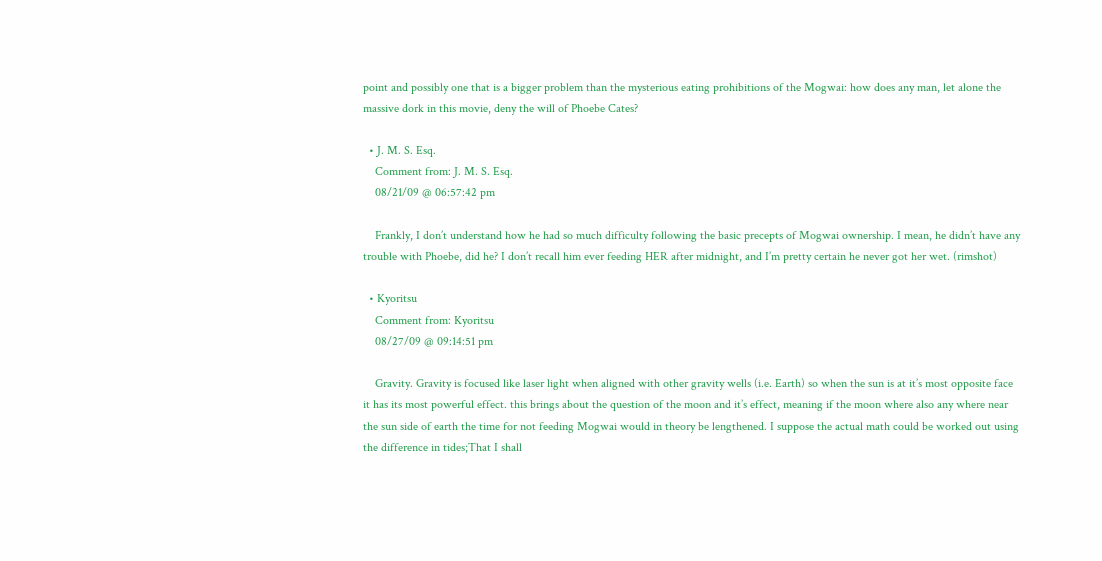point and possibly one that is a bigger problem than the mysterious eating prohibitions of the Mogwai: how does any man, let alone the massive dork in this movie, deny the will of Phoebe Cates?

  • J. M. S. Esq.
    Comment from: J. M. S. Esq.
    08/21/09 @ 06:57:42 pm

    Frankly, I don’t understand how he had so much difficulty following the basic precepts of Mogwai ownership. I mean, he didn’t have any trouble with Phoebe, did he? I don’t recall him ever feeding HER after midnight, and I’m pretty certain he never got her wet. (rimshot)

  • Kyoritsu
    Comment from: Kyoritsu
    08/27/09 @ 09:14:51 pm

    Gravity. Gravity is focused like laser light when aligned with other gravity wells (i.e. Earth) so when the sun is at it’s most opposite face it has its most powerful effect. this brings about the question of the moon and it’s effect, meaning if the moon where also any where near the sun side of earth the time for not feeding Mogwai would in theory be lengthened. I suppose the actual math could be worked out using the difference in tides;That I shall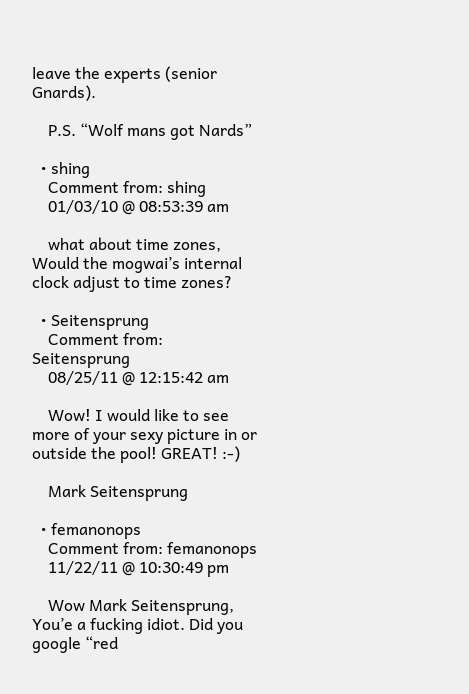leave the experts (senior Gnards).

    P.S. “Wolf mans got Nards”

  • shing
    Comment from: shing
    01/03/10 @ 08:53:39 am

    what about time zones, Would the mogwai’s internal clock adjust to time zones?

  • Seitensprung
    Comment from: Seitensprung
    08/25/11 @ 12:15:42 am

    Wow! I would like to see more of your sexy picture in or outside the pool! GREAT! :-)

    Mark Seitensprung

  • femanonops
    Comment from: femanonops
    11/22/11 @ 10:30:49 pm

    Wow Mark Seitensprung, You’e a fucking idiot. Did you google “red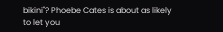bikini"? Phoebe Cates is about as likely to let you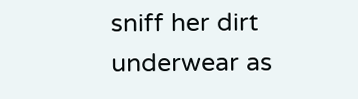sniff her dirt underwear as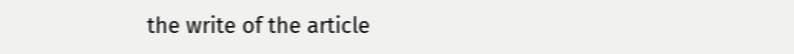the write of the article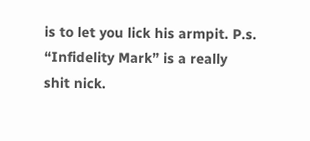is to let you lick his armpit. P.s. “Infidelity Mark” is a really shit nick.